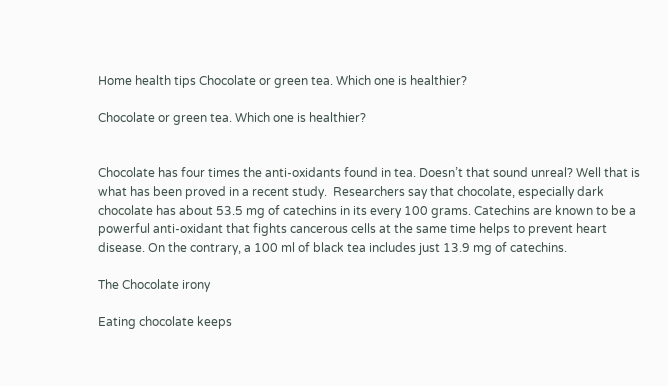Home health tips Chocolate or green tea. Which one is healthier?

Chocolate or green tea. Which one is healthier?


Chocolate has four times the anti-oxidants found in tea. Doesn’t that sound unreal? Well that is what has been proved in a recent study.  Researchers say that chocolate, especially dark chocolate has about 53.5 mg of catechins in its every 100 grams. Catechins are known to be a powerful anti-oxidant that fights cancerous cells at the same time helps to prevent heart disease. On the contrary, a 100 ml of black tea includes just 13.9 mg of catechins.

The Chocolate irony

Eating chocolate keeps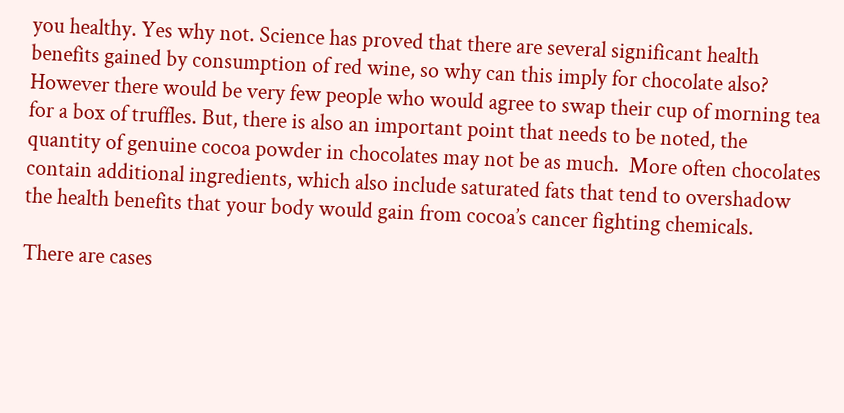you healthy. Yes why not. Science has proved that there are several significant health benefits gained by consumption of red wine, so why can this imply for chocolate also? However there would be very few people who would agree to swap their cup of morning tea for a box of truffles. But, there is also an important point that needs to be noted, the quantity of genuine cocoa powder in chocolates may not be as much.  More often chocolates contain additional ingredients, which also include saturated fats that tend to overshadow the health benefits that your body would gain from cocoa’s cancer fighting chemicals.

There are cases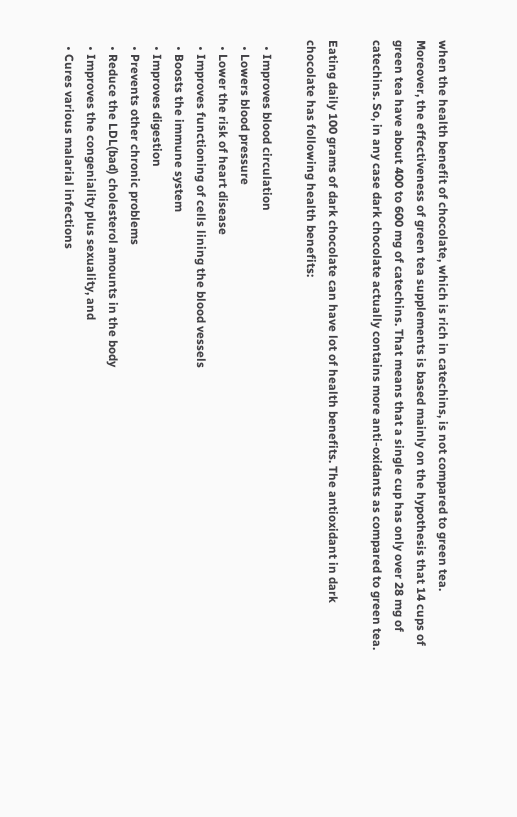when the health benefit of chocolate, which is rich in catechins, is not compared to green tea. Moreover, the effectiveness of green tea supplements is based mainly on the hypothesis that 14 cups of green tea have about 400 to 600 mg of catechins. That means that a single cup has only over 28 mg of catechins. So, in any case dark chocolate actually contains more anti-oxidants as compared to green tea.

Eating daily 100 grams of dark chocolate can have lot of health benefits. The antioxidant in dark chocolate has following health benefits:

  • Improves blood circulation
  • Lowers blood pressure
  • Lower the risk of heart disease
  • Improves functioning of cells lining the blood vessels
  • Boosts the immune system
  • Improves digestion
  • Prevents other chronic problems
  • Reduce the LDL(bad) cholesterol amounts in the body
  • Improves the congeniality plus sexuality, and
  • Cures various malarial infections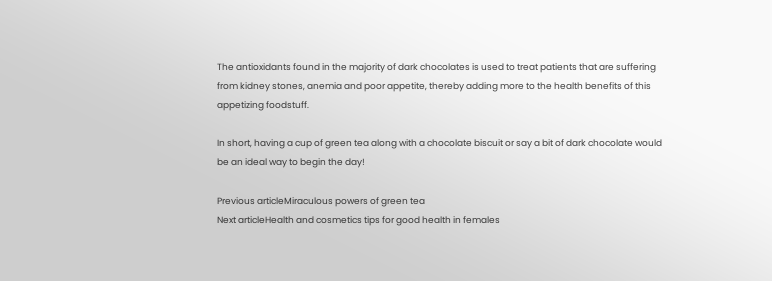The antioxidants found in the majority of dark chocolates is used to treat patients that are suffering from kidney stones, anemia and poor appetite, thereby adding more to the health benefits of this appetizing foodstuff.

In short, having a cup of green tea along with a chocolate biscuit or say a bit of dark chocolate would be an ideal way to begin the day!

Previous articleMiraculous powers of green tea
Next articleHealth and cosmetics tips for good health in females